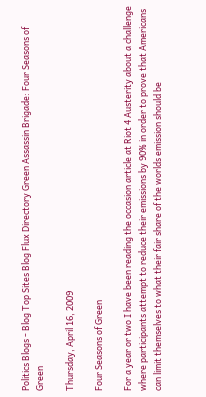Politics Blogs - Blog Top Sites Blog Flux Directory Green Assassin Brigade: Four Seasons of Green

Thursday, April 16, 2009

Four Seasons of Green

For a year or two I have been reading the occasion article at Riot 4 Austerity about a challenge where participants attempt to reduce their emissions by 90% in order to prove that Americans can limit themselves to what their fair share of the worlds emission should be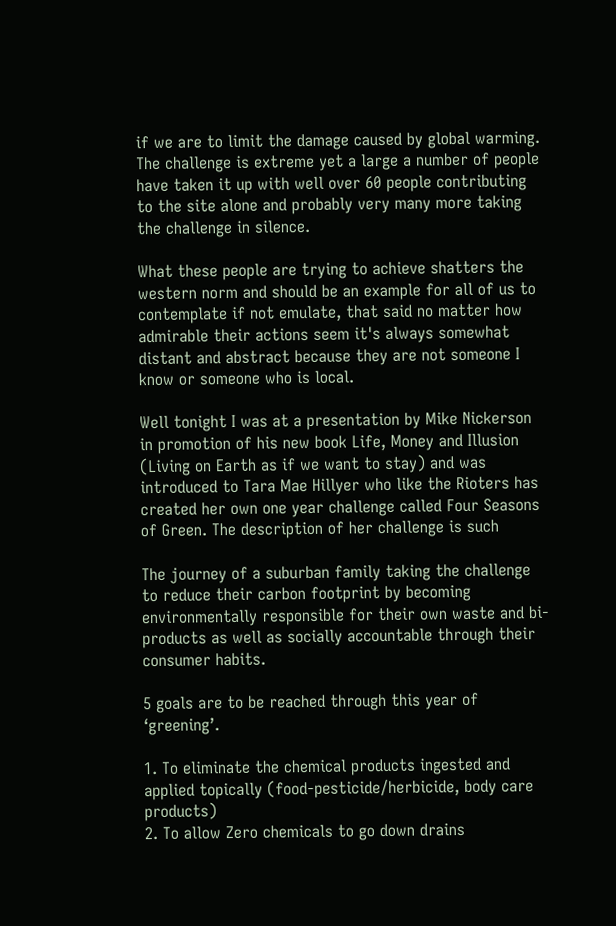if we are to limit the damage caused by global warming. The challenge is extreme yet a large a number of people have taken it up with well over 60 people contributing to the site alone and probably very many more taking the challenge in silence.

What these people are trying to achieve shatters the western norm and should be an example for all of us to contemplate if not emulate, that said no matter how admirable their actions seem it's always somewhat distant and abstract because they are not someone I know or someone who is local.

Well tonight I was at a presentation by Mike Nickerson in promotion of his new book Life, Money and Illusion (Living on Earth as if we want to stay) and was introduced to Tara Mae Hillyer who like the Rioters has created her own one year challenge called Four Seasons of Green. The description of her challenge is such

The journey of a suburban family taking the challenge to reduce their carbon footprint by becoming environmentally responsible for their own waste and bi-products as well as socially accountable through their consumer habits.

5 goals are to be reached through this year of ‘greening’.

1. To eliminate the chemical products ingested and applied topically (food-pesticide/herbicide, body care products)
2. To allow Zero chemicals to go down drains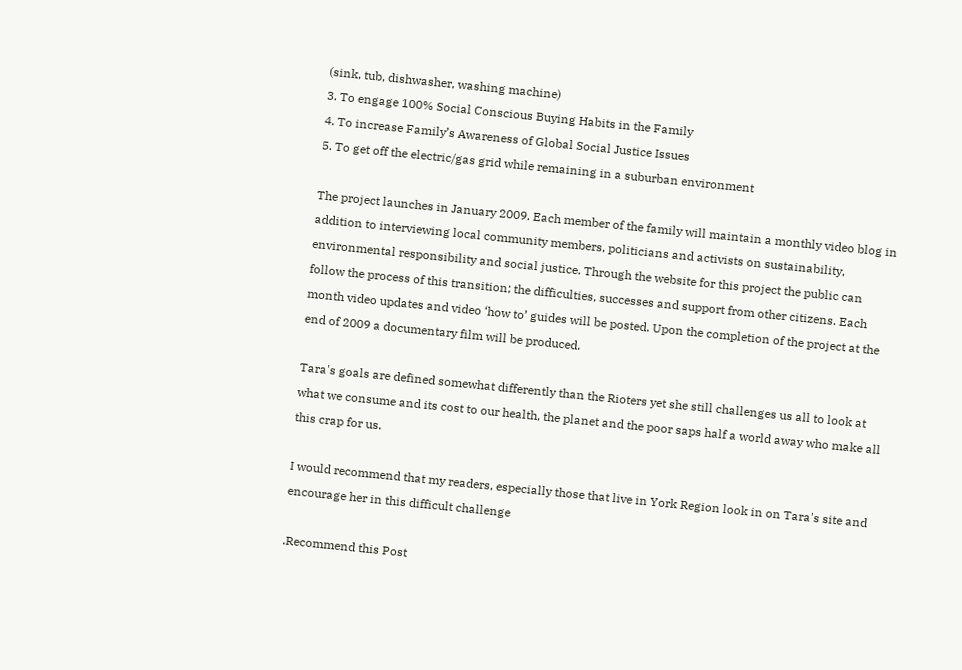(sink, tub, dishwasher, washing machine)
3. To engage 100% Social Conscious Buying Habits in the Family
4. To increase Family’s Awareness of Global Social Justice Issues
5. To get off the electric/gas grid while remaining in a suburban environment

The project launches in January 2009. Each member of the family will maintain a monthly video blog in addition to interviewing local community members, politicians and activists on sustainability, environmental responsibility and social justice. Through the website for this project the public can follow the process of this transition; the difficulties, successes and support from other citizens. Each month video updates and video ‘how to’ guides will be posted. Upon the completion of the project at the end of 2009 a documentary film will be produced.

Tara's goals are defined somewhat differently than the Rioters yet she still challenges us all to look at what we consume and its cost to our health, the planet and the poor saps half a world away who make all this crap for us.

I would recommend that my readers, especially those that live in York Region look in on Tara's site and encourage her in this difficult challenge

.Recommend this Post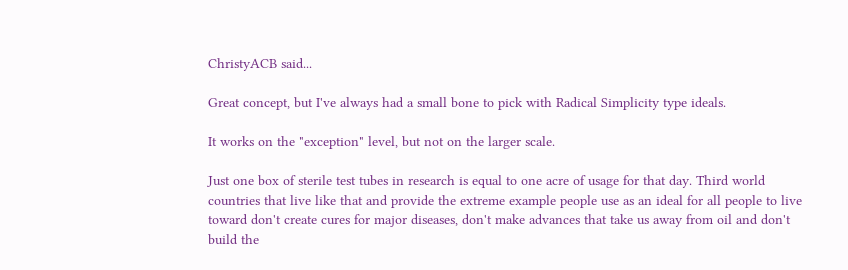ChristyACB said...

Great concept, but I've always had a small bone to pick with Radical Simplicity type ideals.

It works on the "exception" level, but not on the larger scale.

Just one box of sterile test tubes in research is equal to one acre of usage for that day. Third world countries that live like that and provide the extreme example people use as an ideal for all people to live toward don't create cures for major diseases, don't make advances that take us away from oil and don't build the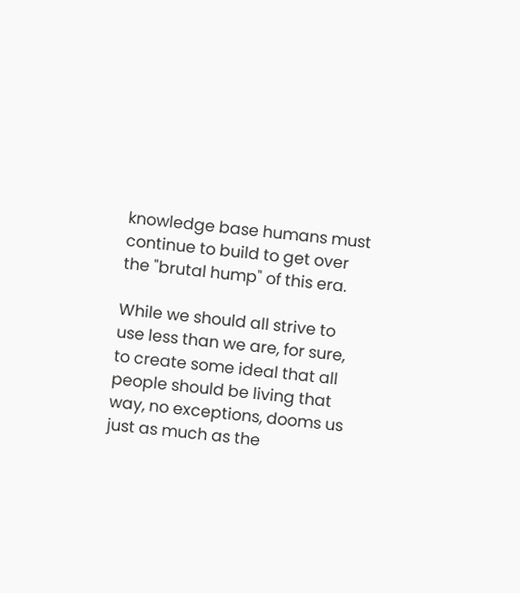knowledge base humans must continue to build to get over the "brutal hump" of this era.

While we should all strive to use less than we are, for sure, to create some ideal that all people should be living that way, no exceptions, dooms us just as much as the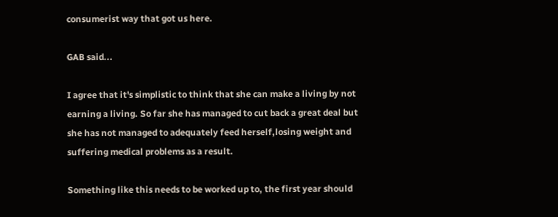consumerist way that got us here.

GAB said...

I agree that it's simplistic to think that she can make a living by not earning a living. So far she has managed to cut back a great deal but she has not managed to adequately feed herself,losing weight and suffering medical problems as a result.

Something like this needs to be worked up to, the first year should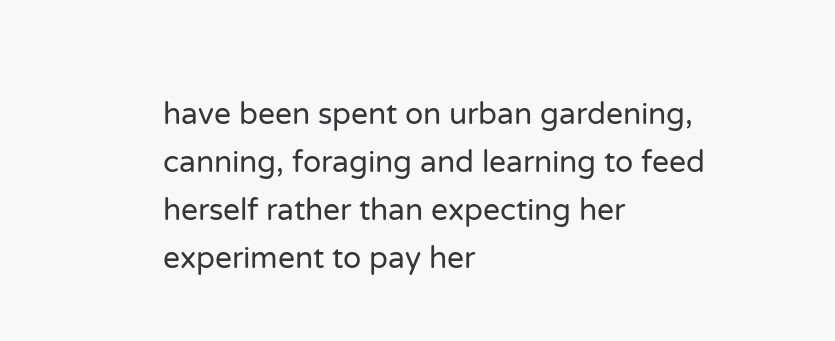have been spent on urban gardening, canning, foraging and learning to feed herself rather than expecting her experiment to pay her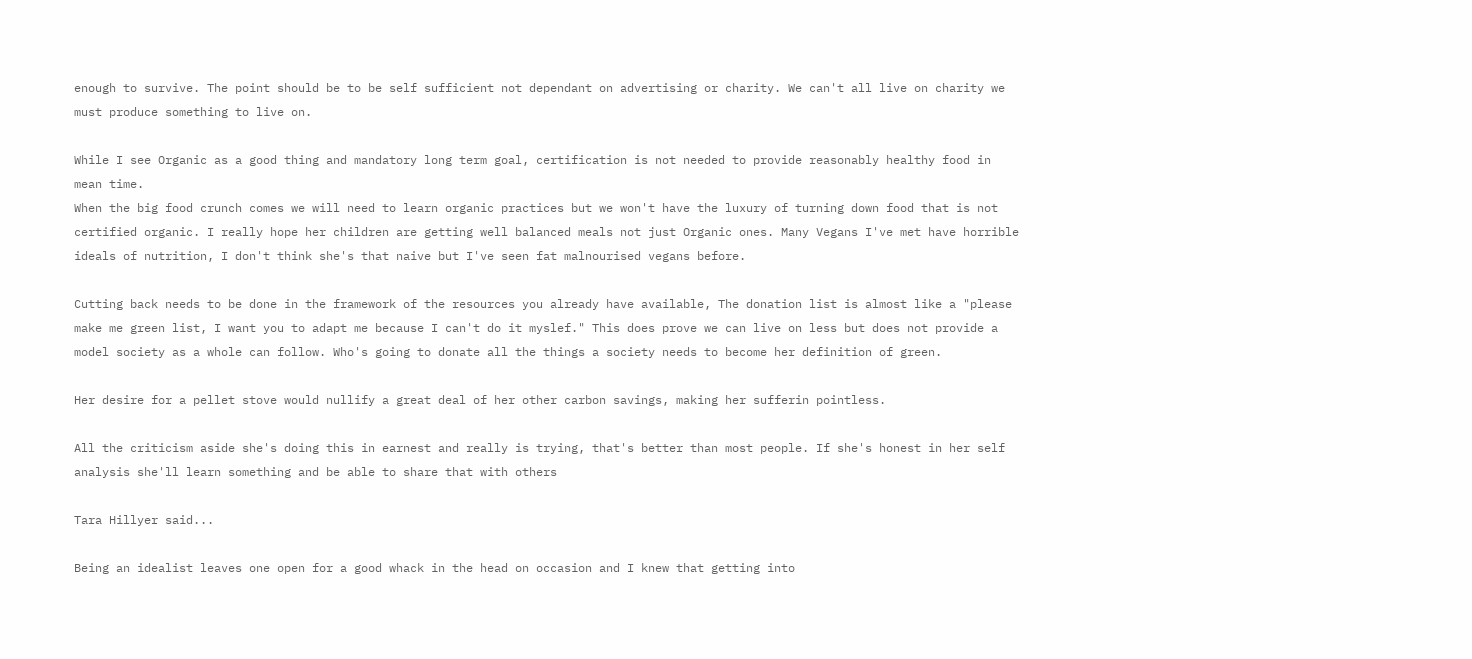enough to survive. The point should be to be self sufficient not dependant on advertising or charity. We can't all live on charity we must produce something to live on.

While I see Organic as a good thing and mandatory long term goal, certification is not needed to provide reasonably healthy food in mean time.
When the big food crunch comes we will need to learn organic practices but we won't have the luxury of turning down food that is not certified organic. I really hope her children are getting well balanced meals not just Organic ones. Many Vegans I've met have horrible ideals of nutrition, I don't think she's that naive but I've seen fat malnourised vegans before.

Cutting back needs to be done in the framework of the resources you already have available, The donation list is almost like a "please make me green list, I want you to adapt me because I can't do it myslef." This does prove we can live on less but does not provide a model society as a whole can follow. Who's going to donate all the things a society needs to become her definition of green.

Her desire for a pellet stove would nullify a great deal of her other carbon savings, making her sufferin pointless.

All the criticism aside she's doing this in earnest and really is trying, that's better than most people. If she's honest in her self analysis she'll learn something and be able to share that with others

Tara Hillyer said...

Being an idealist leaves one open for a good whack in the head on occasion and I knew that getting into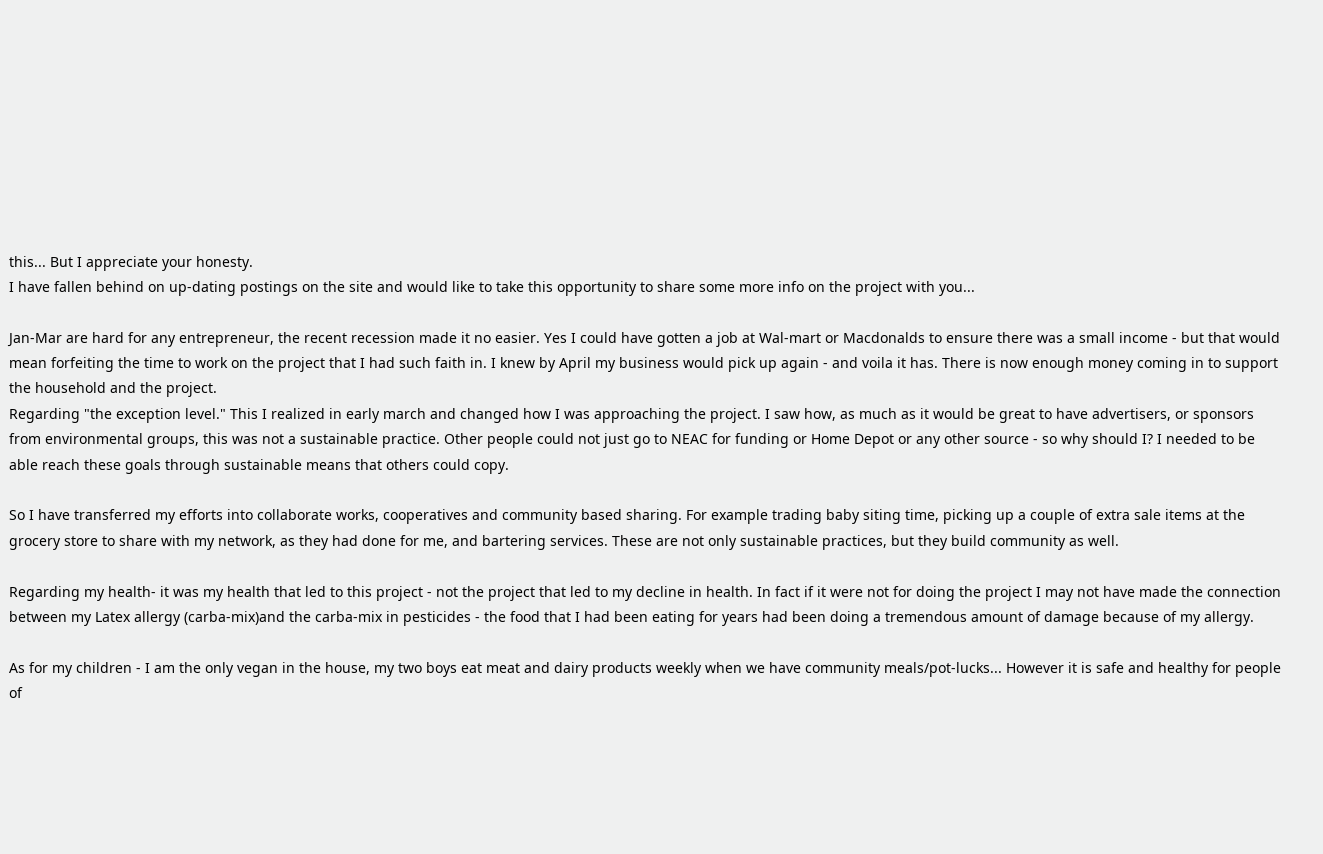this... But I appreciate your honesty.
I have fallen behind on up-dating postings on the site and would like to take this opportunity to share some more info on the project with you...

Jan-Mar are hard for any entrepreneur, the recent recession made it no easier. Yes I could have gotten a job at Wal-mart or Macdonalds to ensure there was a small income - but that would mean forfeiting the time to work on the project that I had such faith in. I knew by April my business would pick up again - and voila it has. There is now enough money coming in to support the household and the project.
Regarding "the exception level." This I realized in early march and changed how I was approaching the project. I saw how, as much as it would be great to have advertisers, or sponsors from environmental groups, this was not a sustainable practice. Other people could not just go to NEAC for funding or Home Depot or any other source - so why should I? I needed to be able reach these goals through sustainable means that others could copy.

So I have transferred my efforts into collaborate works, cooperatives and community based sharing. For example trading baby siting time, picking up a couple of extra sale items at the grocery store to share with my network, as they had done for me, and bartering services. These are not only sustainable practices, but they build community as well.

Regarding my health- it was my health that led to this project - not the project that led to my decline in health. In fact if it were not for doing the project I may not have made the connection between my Latex allergy (carba-mix)and the carba-mix in pesticides - the food that I had been eating for years had been doing a tremendous amount of damage because of my allergy.

As for my children - I am the only vegan in the house, my two boys eat meat and dairy products weekly when we have community meals/pot-lucks... However it is safe and healthy for people of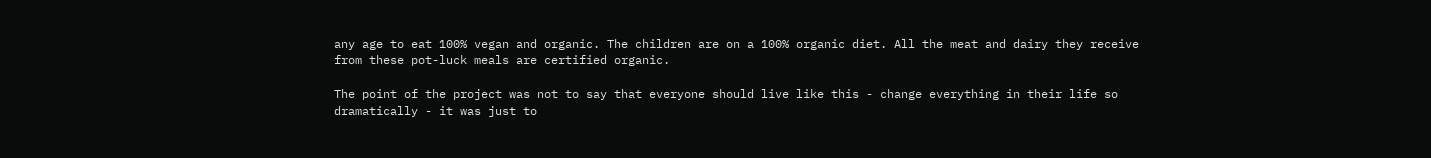any age to eat 100% vegan and organic. The children are on a 100% organic diet. All the meat and dairy they receive from these pot-luck meals are certified organic.

The point of the project was not to say that everyone should live like this - change everything in their life so dramatically - it was just to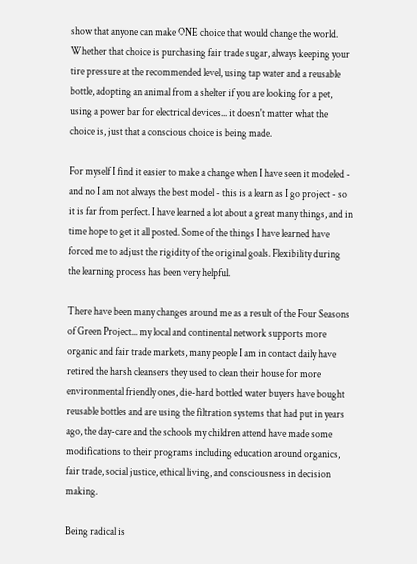show that anyone can make ONE choice that would change the world. Whether that choice is purchasing fair trade sugar, always keeping your tire pressure at the recommended level, using tap water and a reusable bottle, adopting an animal from a shelter if you are looking for a pet, using a power bar for electrical devices... it doesn't matter what the choice is, just that a conscious choice is being made.

For myself I find it easier to make a change when I have seen it modeled - and no I am not always the best model - this is a learn as I go project - so it is far from perfect. I have learned a lot about a great many things, and in time hope to get it all posted. Some of the things I have learned have forced me to adjust the rigidity of the original goals. Flexibility during the learning process has been very helpful.

There have been many changes around me as a result of the Four Seasons of Green Project... my local and continental network supports more organic and fair trade markets, many people I am in contact daily have retired the harsh cleansers they used to clean their house for more environmental friendly ones, die-hard bottled water buyers have bought reusable bottles and are using the filtration systems that had put in years ago, the day-care and the schools my children attend have made some modifications to their programs including education around organics, fair trade, social justice, ethical living, and consciousness in decision making.

Being radical is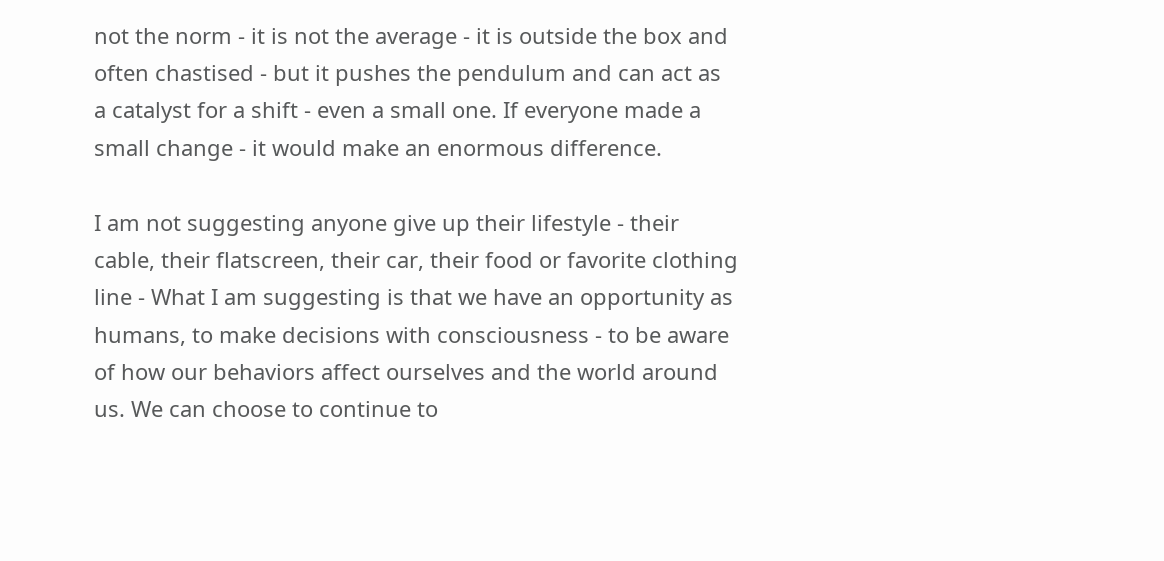not the norm - it is not the average - it is outside the box and often chastised - but it pushes the pendulum and can act as a catalyst for a shift - even a small one. If everyone made a small change - it would make an enormous difference.

I am not suggesting anyone give up their lifestyle - their cable, their flatscreen, their car, their food or favorite clothing line - What I am suggesting is that we have an opportunity as humans, to make decisions with consciousness - to be aware of how our behaviors affect ourselves and the world around us. We can choose to continue to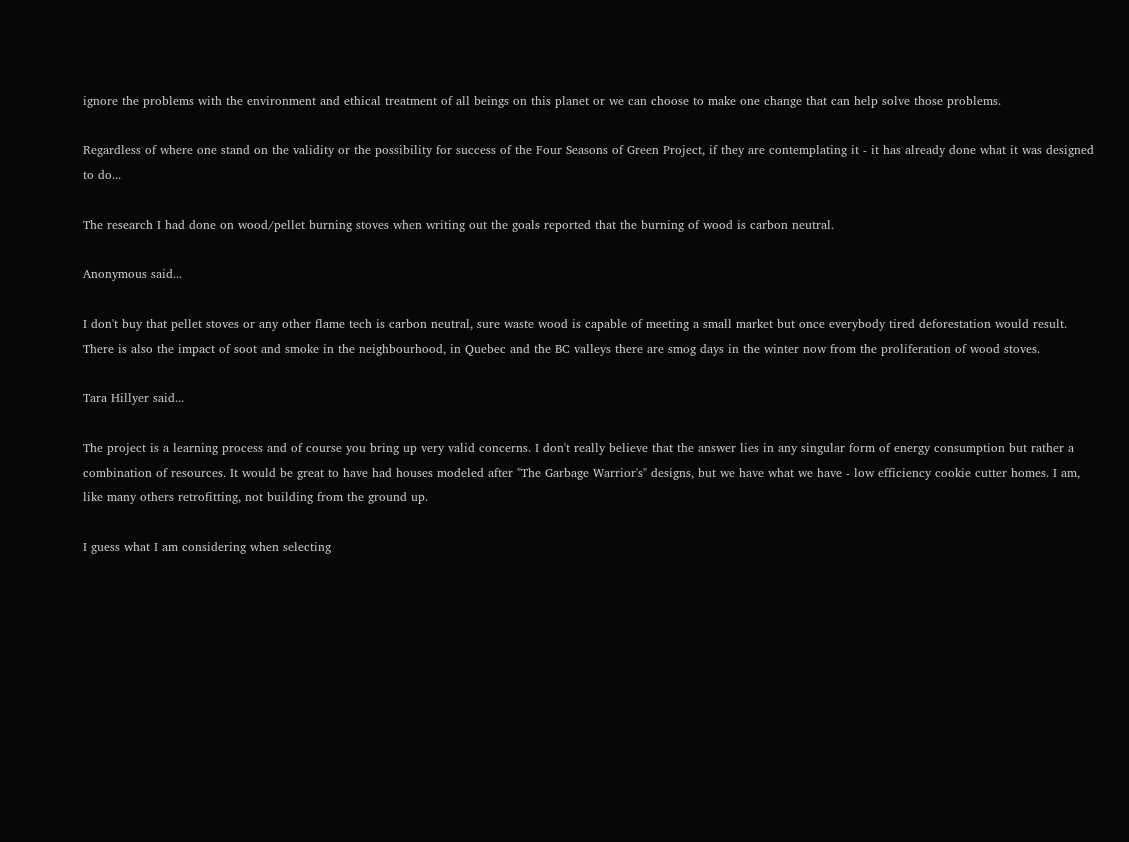ignore the problems with the environment and ethical treatment of all beings on this planet or we can choose to make one change that can help solve those problems.

Regardless of where one stand on the validity or the possibility for success of the Four Seasons of Green Project, if they are contemplating it - it has already done what it was designed to do...

The research I had done on wood/pellet burning stoves when writing out the goals reported that the burning of wood is carbon neutral.

Anonymous said...

I don't buy that pellet stoves or any other flame tech is carbon neutral, sure waste wood is capable of meeting a small market but once everybody tired deforestation would result. There is also the impact of soot and smoke in the neighbourhood, in Quebec and the BC valleys there are smog days in the winter now from the proliferation of wood stoves.

Tara Hillyer said...

The project is a learning process and of course you bring up very valid concerns. I don't really believe that the answer lies in any singular form of energy consumption but rather a combination of resources. It would be great to have had houses modeled after "The Garbage Warrior's" designs, but we have what we have - low efficiency cookie cutter homes. I am, like many others retrofitting, not building from the ground up.

I guess what I am considering when selecting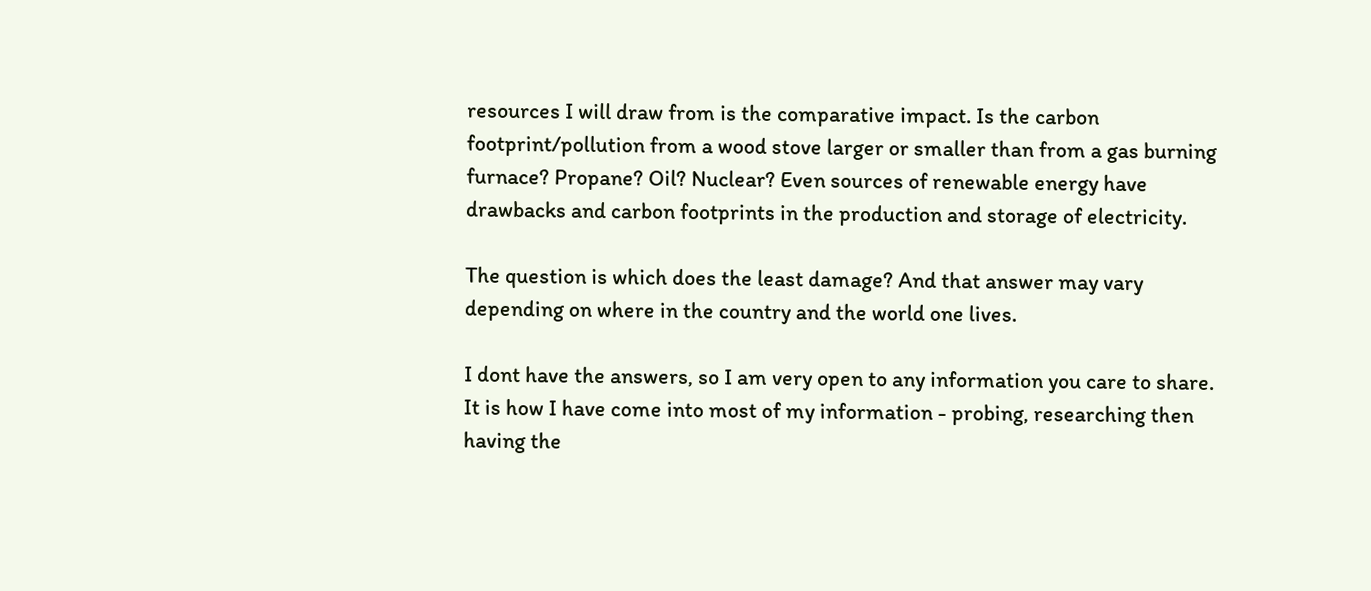resources I will draw from is the comparative impact. Is the carbon footprint/pollution from a wood stove larger or smaller than from a gas burning furnace? Propane? Oil? Nuclear? Even sources of renewable energy have drawbacks and carbon footprints in the production and storage of electricity.

The question is which does the least damage? And that answer may vary depending on where in the country and the world one lives.

I dont have the answers, so I am very open to any information you care to share. It is how I have come into most of my information - probing, researching then having the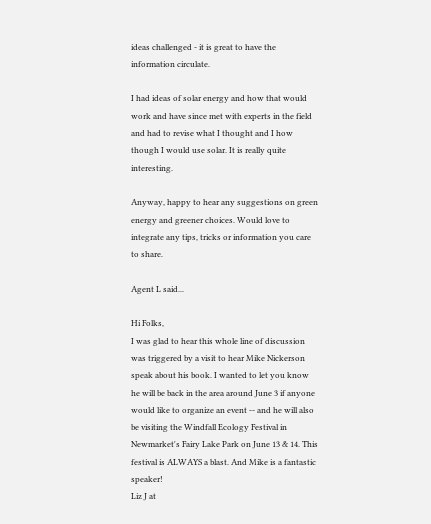ideas challenged - it is great to have the information circulate.

I had ideas of solar energy and how that would work and have since met with experts in the field and had to revise what I thought and I how though I would use solar. It is really quite interesting.

Anyway, happy to hear any suggestions on green energy and greener choices. Would love to integrate any tips, tricks or information you care to share.

Agent L said...

Hi Folks,
I was glad to hear this whole line of discussion was triggered by a visit to hear Mike Nickerson speak about his book. I wanted to let you know he will be back in the area around June 3 if anyone would like to organize an event -- and he will also be visiting the Windfall Ecology Festival in Newmarket's Fairy Lake Park on June 13 & 14. This festival is ALWAYS a blast. And Mike is a fantastic speaker!
Liz J at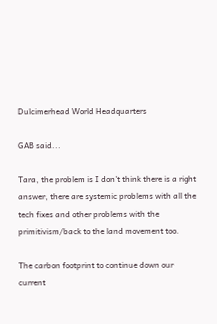Dulcimerhead World Headquarters

GAB said...

Tara, the problem is I don't think there is a right answer, there are systemic problems with all the tech fixes and other problems with the primitivism/back to the land movement too.

The carbon footprint to continue down our current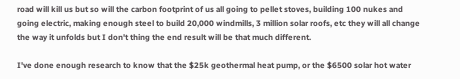road will kill us but so will the carbon footprint of us all going to pellet stoves, building 100 nukes and going electric, making enough steel to build 20,000 windmills, 3 million solar roofs, etc they will all change the way it unfolds but I don't thing the end result will be that much different.

I've done enough research to know that the $25k geothermal heat pump, or the $6500 solar hot water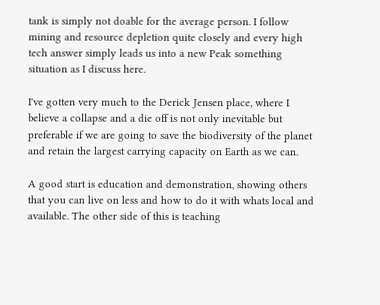tank is simply not doable for the average person. I follow mining and resource depletion quite closely and every high tech answer simply leads us into a new Peak something situation as I discuss here.

I've gotten very much to the Derick Jensen place, where I believe a collapse and a die off is not only inevitable but preferable if we are going to save the biodiversity of the planet and retain the largest carrying capacity on Earth as we can.

A good start is education and demonstration, showing others that you can live on less and how to do it with whats local and available. The other side of this is teaching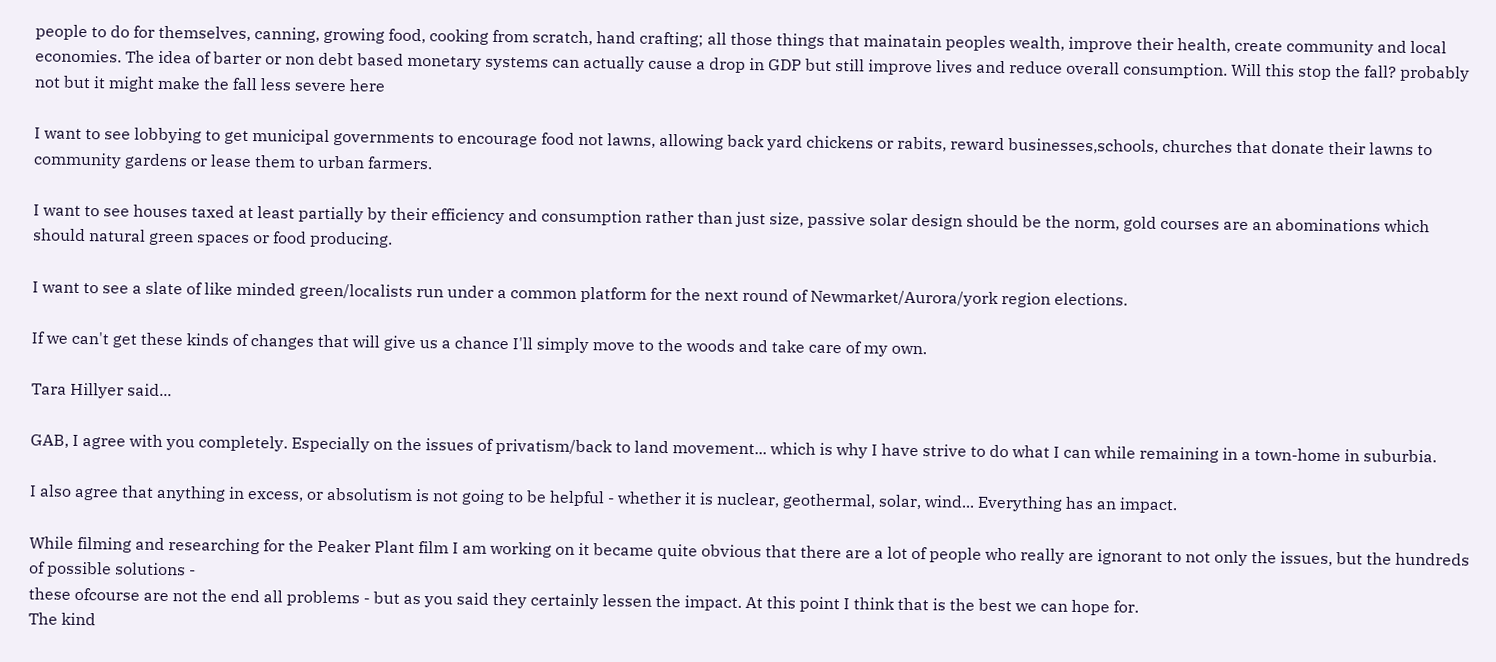people to do for themselves, canning, growing food, cooking from scratch, hand crafting; all those things that mainatain peoples wealth, improve their health, create community and local economies. The idea of barter or non debt based monetary systems can actually cause a drop in GDP but still improve lives and reduce overall consumption. Will this stop the fall? probably not but it might make the fall less severe here

I want to see lobbying to get municipal governments to encourage food not lawns, allowing back yard chickens or rabits, reward businesses,schools, churches that donate their lawns to community gardens or lease them to urban farmers.

I want to see houses taxed at least partially by their efficiency and consumption rather than just size, passive solar design should be the norm, gold courses are an abominations which should natural green spaces or food producing.

I want to see a slate of like minded green/localists run under a common platform for the next round of Newmarket/Aurora/york region elections.

If we can't get these kinds of changes that will give us a chance I'll simply move to the woods and take care of my own.

Tara Hillyer said...

GAB, I agree with you completely. Especially on the issues of privatism/back to land movement... which is why I have strive to do what I can while remaining in a town-home in suburbia.

I also agree that anything in excess, or absolutism is not going to be helpful - whether it is nuclear, geothermal, solar, wind... Everything has an impact.

While filming and researching for the Peaker Plant film I am working on it became quite obvious that there are a lot of people who really are ignorant to not only the issues, but the hundreds of possible solutions -
these ofcourse are not the end all problems - but as you said they certainly lessen the impact. At this point I think that is the best we can hope for.
The kind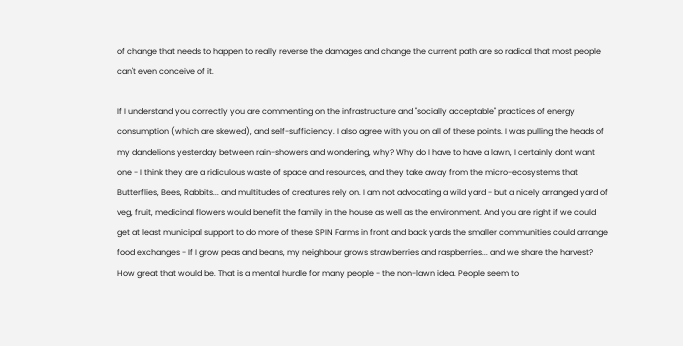of change that needs to happen to really reverse the damages and change the current path are so radical that most people can't even conceive of it.

If I understand you correctly you are commenting on the infrastructure and "socially acceptable" practices of energy consumption (which are skewed), and self-sufficiency. I also agree with you on all of these points. I was pulling the heads of my dandelions yesterday between rain-showers and wondering, why? Why do I have to have a lawn, I certainly dont want one - I think they are a ridiculous waste of space and resources, and they take away from the micro-ecosystems that Butterflies, Bees, Rabbits... and multitudes of creatures rely on. I am not advocating a wild yard - but a nicely arranged yard of veg, fruit, medicinal flowers would benefit the family in the house as well as the environment. And you are right if we could get at least municipal support to do more of these SPIN Farms in front and back yards the smaller communities could arrange food exchanges - If I grow peas and beans, my neighbour grows strawberries and raspberries... and we share the harvest? How great that would be. That is a mental hurdle for many people - the non-lawn idea. People seem to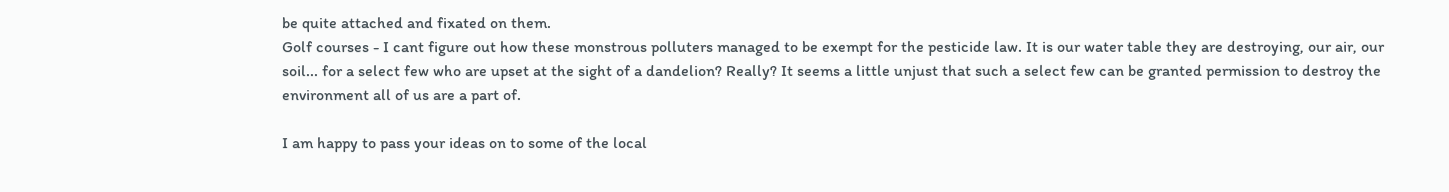be quite attached and fixated on them.
Golf courses - I cant figure out how these monstrous polluters managed to be exempt for the pesticide law. It is our water table they are destroying, our air, our soil... for a select few who are upset at the sight of a dandelion? Really? It seems a little unjust that such a select few can be granted permission to destroy the environment all of us are a part of.

I am happy to pass your ideas on to some of the local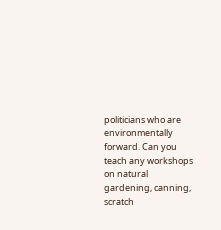politicians who are environmentally forward. Can you teach any workshops on natural gardening, canning, scratch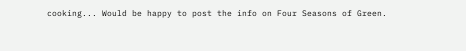cooking... Would be happy to post the info on Four Seasons of Green.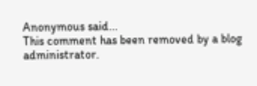Anonymous said...
This comment has been removed by a blog administrator.